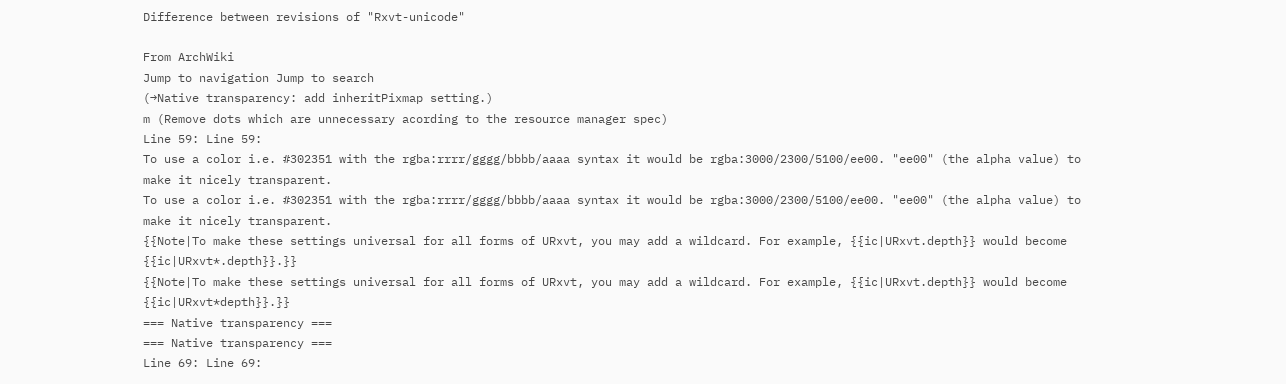Difference between revisions of "Rxvt-unicode"

From ArchWiki
Jump to navigation Jump to search
(→Native transparency: add inheritPixmap setting.)
m (Remove dots which are unnecessary acording to the resource manager spec)
Line 59: Line 59:
To use a color i.e. #302351 with the rgba:rrrr/gggg/bbbb/aaaa syntax it would be rgba:3000/2300/5100/ee00. "ee00" (the alpha value) to make it nicely transparent.
To use a color i.e. #302351 with the rgba:rrrr/gggg/bbbb/aaaa syntax it would be rgba:3000/2300/5100/ee00. "ee00" (the alpha value) to make it nicely transparent.
{{Note|To make these settings universal for all forms of URxvt, you may add a wildcard. For example, {{ic|URxvt.depth}} would become {{ic|URxvt*.depth}}.}}
{{Note|To make these settings universal for all forms of URxvt, you may add a wildcard. For example, {{ic|URxvt.depth}} would become {{ic|URxvt*depth}}.}}
=== Native transparency ===
=== Native transparency ===
Line 69: Line 69: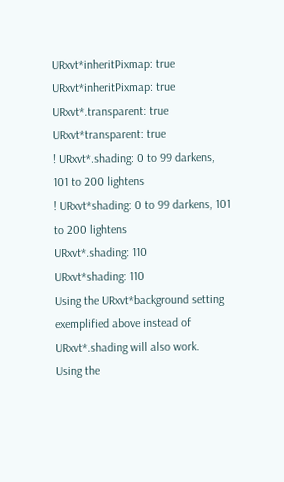URxvt*inheritPixmap: true
URxvt*inheritPixmap: true
URxvt*.transparent: true
URxvt*transparent: true
! URxvt*.shading: 0 to 99 darkens, 101 to 200 lightens
! URxvt*shading: 0 to 99 darkens, 101 to 200 lightens
URxvt*.shading: 110
URxvt*shading: 110
Using the URxvt*background setting exemplified above instead of URxvt*.shading will also work.
Using the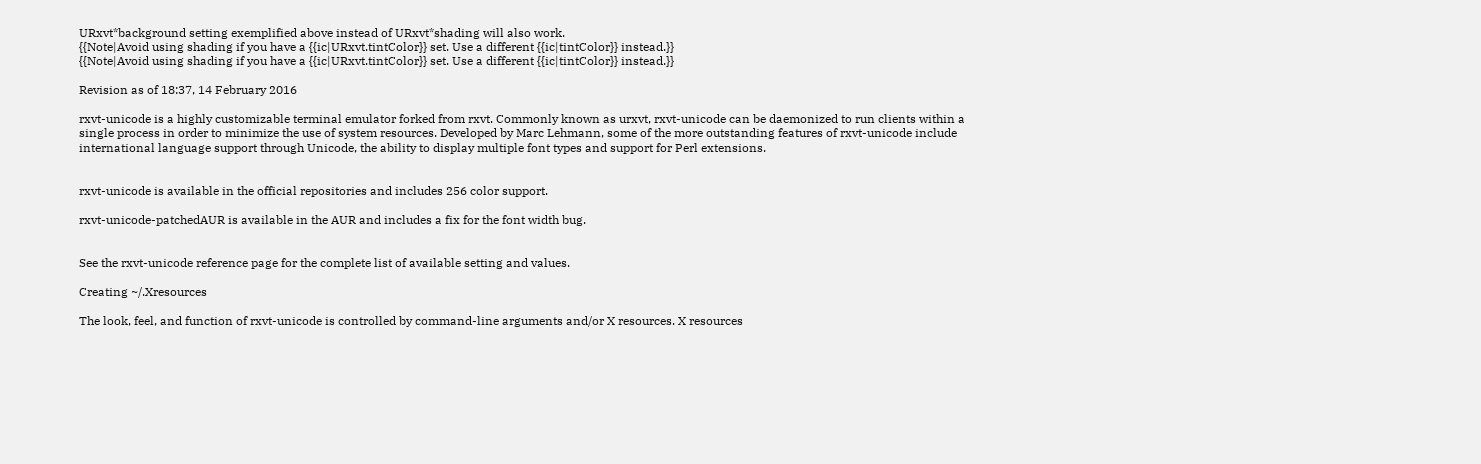URxvt*background setting exemplified above instead of URxvt*shading will also work.
{{Note|Avoid using shading if you have a {{ic|URxvt.tintColor}} set. Use a different {{ic|tintColor}} instead.}}
{{Note|Avoid using shading if you have a {{ic|URxvt.tintColor}} set. Use a different {{ic|tintColor}} instead.}}

Revision as of 18:37, 14 February 2016

rxvt-unicode is a highly customizable terminal emulator forked from rxvt. Commonly known as urxvt, rxvt-unicode can be daemonized to run clients within a single process in order to minimize the use of system resources. Developed by Marc Lehmann, some of the more outstanding features of rxvt-unicode include international language support through Unicode, the ability to display multiple font types and support for Perl extensions.


rxvt-unicode is available in the official repositories and includes 256 color support.

rxvt-unicode-patchedAUR is available in the AUR and includes a fix for the font width bug.


See the rxvt-unicode reference page for the complete list of available setting and values.

Creating ~/.Xresources

The look, feel, and function of rxvt-unicode is controlled by command-line arguments and/or X resources. X resources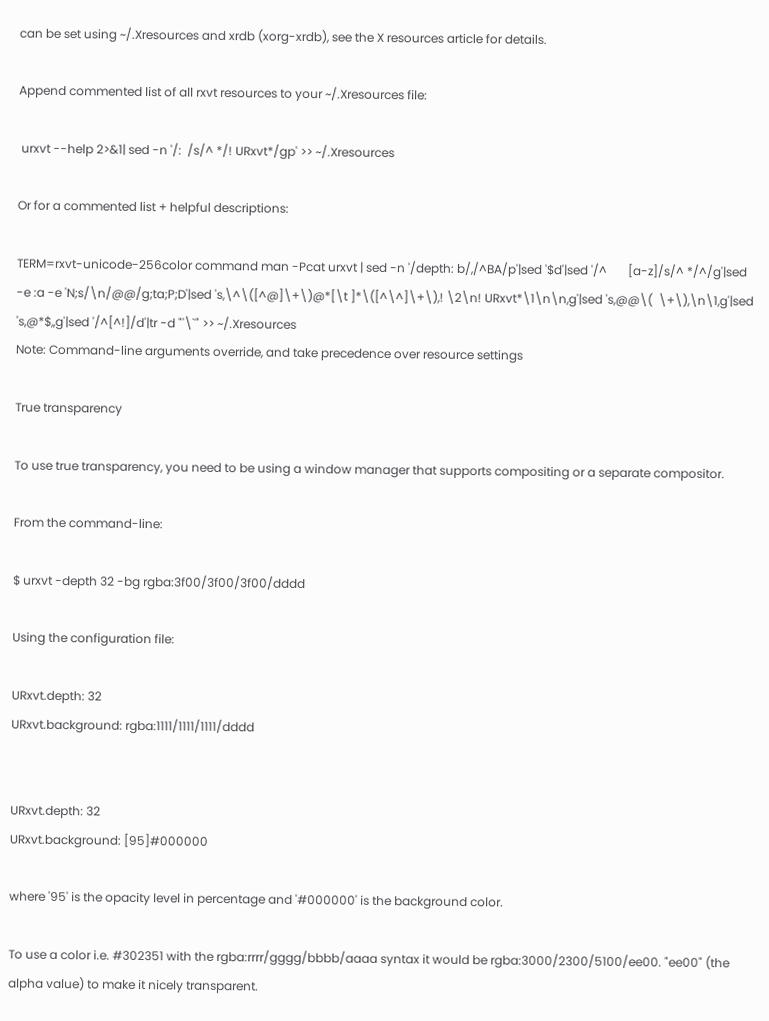can be set using ~/.Xresources and xrdb (xorg-xrdb), see the X resources article for details.

Append commented list of all rxvt resources to your ~/.Xresources file:

 urxvt --help 2>&1| sed -n '/:  /s/^ */! URxvt*/gp' >> ~/.Xresources

Or for a commented list + helpful descriptions:

TERM=rxvt-unicode-256color command man -Pcat urxvt | sed -n '/depth: b/,/^BA/p'|sed '$d'|sed '/^       [a-z]/s/^ */^/g'|sed -e :a -e 'N;s/\n/@@/g;ta;P;D'|sed 's,\^\([^@]\+\)@*[\t ]*\([^\^]\+\),! \2\n! URxvt*\1\n\n,g'|sed 's,@@\(  \+\),\n\1,g'|sed 's,@*$,,g'|sed '/^[^!]/d'|tr -d "'\`" >> ~/.Xresources
Note: Command-line arguments override, and take precedence over resource settings

True transparency

To use true transparency, you need to be using a window manager that supports compositing or a separate compositor.

From the command-line:

$ urxvt -depth 32 -bg rgba:3f00/3f00/3f00/dddd

Using the configuration file:

URxvt.depth: 32
URxvt.background: rgba:1111/1111/1111/dddd


URxvt.depth: 32
URxvt.background: [95]#000000

where '95' is the opacity level in percentage and '#000000' is the background color.

To use a color i.e. #302351 with the rgba:rrrr/gggg/bbbb/aaaa syntax it would be rgba:3000/2300/5100/ee00. "ee00" (the alpha value) to make it nicely transparent.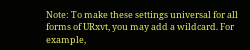Note: To make these settings universal for all forms of URxvt, you may add a wildcard. For example,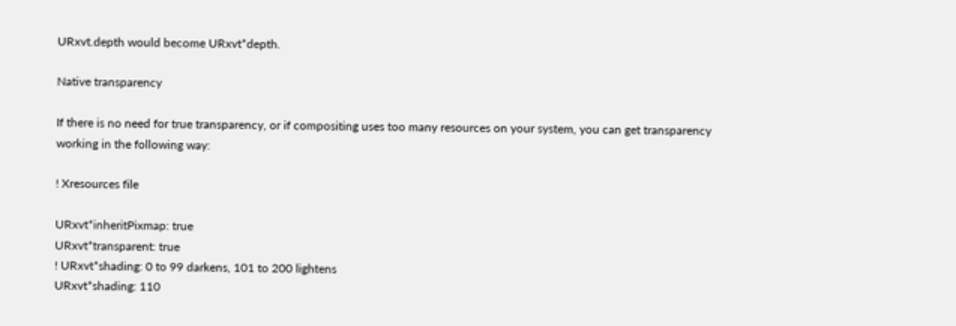URxvt.depth would become URxvt*depth.

Native transparency

If there is no need for true transparency, or if compositing uses too many resources on your system, you can get transparency working in the following way:

! Xresources file

URxvt*inheritPixmap: true
URxvt*transparent: true
! URxvt*shading: 0 to 99 darkens, 101 to 200 lightens
URxvt*shading: 110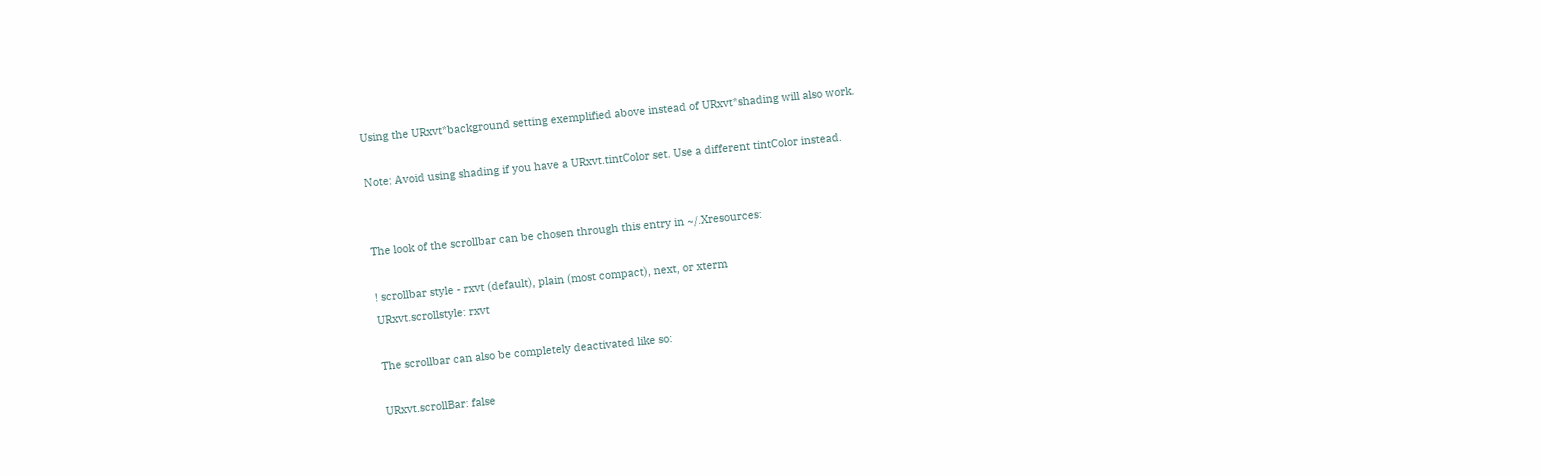Using the URxvt*background setting exemplified above instead of URxvt*shading will also work.

Note: Avoid using shading if you have a URxvt.tintColor set. Use a different tintColor instead.


The look of the scrollbar can be chosen through this entry in ~/.Xresources:

! scrollbar style - rxvt (default), plain (most compact), next, or xterm
URxvt.scrollstyle: rxvt

The scrollbar can also be completely deactivated like so:

URxvt.scrollBar: false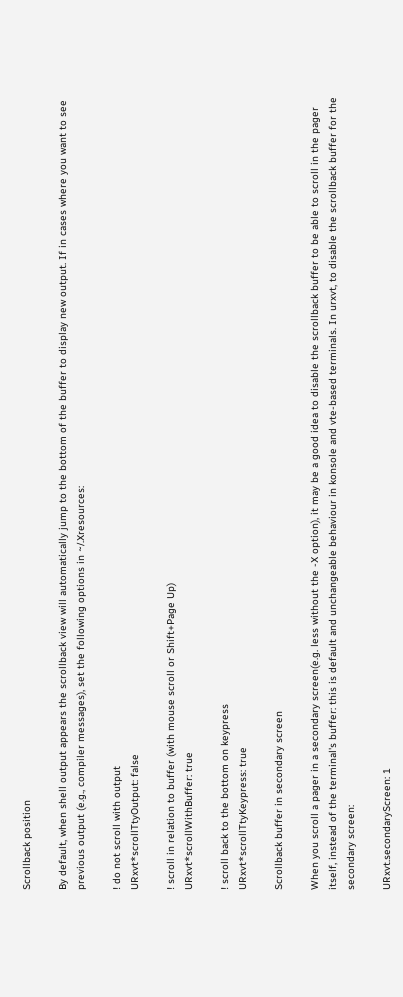Scrollback position

By default, when shell output appears the scrollback view will automatically jump to the bottom of the buffer to display new output. If in cases where you want to see previous output (e.g., compiler messages), set the following options in ~/.Xresources:

! do not scroll with output
URxvt*scrollTtyOutput: false

! scroll in relation to buffer (with mouse scroll or Shift+Page Up)
URxvt*scrollWithBuffer: true

! scroll back to the bottom on keypress
URxvt*scrollTtyKeypress: true

Scrollback buffer in secondary screen

When you scroll a pager in a secondary screen(e.g. less without the -X option), it may be a good idea to disable the scrollback buffer to be able to scroll in the pager itself, instead of the terminal's buffer: this is default and unchangeable behaviour in konsole and vte-based terminals. In urxvt, to disable the scrollback buffer for the secondary screen:

URxvt.secondaryScreen: 1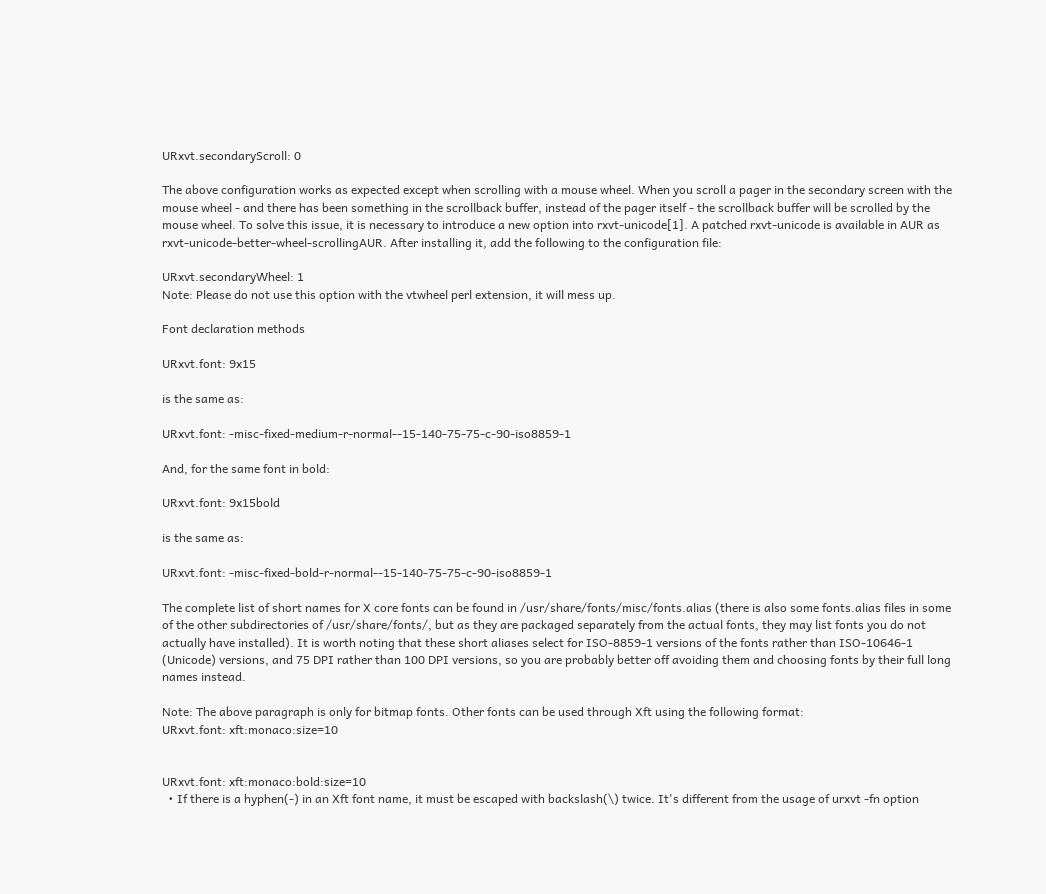URxvt.secondaryScroll: 0

The above configuration works as expected except when scrolling with a mouse wheel. When you scroll a pager in the secondary screen with the mouse wheel - and there has been something in the scrollback buffer, instead of the pager itself - the scrollback buffer will be scrolled by the mouse wheel. To solve this issue, it is necessary to introduce a new option into rxvt-unicode[1]. A patched rxvt-unicode is available in AUR as rxvt-unicode-better-wheel-scrollingAUR. After installing it, add the following to the configuration file:

URxvt.secondaryWheel: 1
Note: Please do not use this option with the vtwheel perl extension, it will mess up.

Font declaration methods

URxvt.font: 9x15

is the same as:

URxvt.font: -misc-fixed-medium-r-normal--15-140-75-75-c-90-iso8859-1

And, for the same font in bold:

URxvt.font: 9x15bold

is the same as:

URxvt.font: -misc-fixed-bold-r-normal--15-140-75-75-c-90-iso8859-1

The complete list of short names for X core fonts can be found in /usr/share/fonts/misc/fonts.alias (there is also some fonts.alias files in some of the other subdirectories of /usr/share/fonts/, but as they are packaged separately from the actual fonts, they may list fonts you do not actually have installed). It is worth noting that these short aliases select for ISO-8859-1 versions of the fonts rather than ISO-10646-1 (Unicode) versions, and 75 DPI rather than 100 DPI versions, so you are probably better off avoiding them and choosing fonts by their full long names instead.

Note: The above paragraph is only for bitmap fonts. Other fonts can be used through Xft using the following format:
URxvt.font: xft:monaco:size=10


URxvt.font: xft:monaco:bold:size=10
  • If there is a hyphen(-) in an Xft font name, it must be escaped with backslash(\) twice. It's different from the usage of urxvt -fn option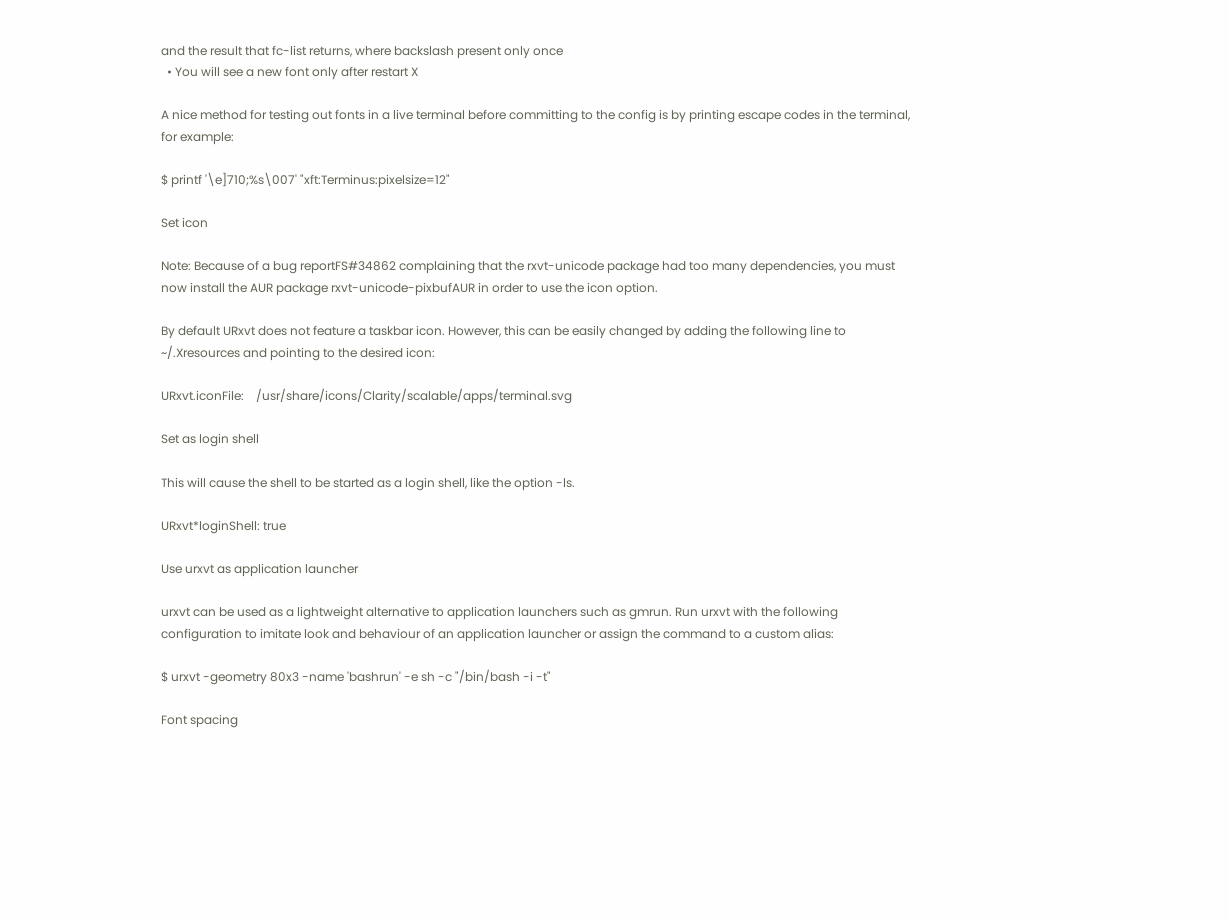and the result that fc-list returns, where backslash present only once
  • You will see a new font only after restart X

A nice method for testing out fonts in a live terminal before committing to the config is by printing escape codes in the terminal, for example:

$ printf '\e]710;%s\007' "xft:Terminus:pixelsize=12"

Set icon

Note: Because of a bug reportFS#34862 complaining that the rxvt-unicode package had too many dependencies, you must now install the AUR package rxvt-unicode-pixbufAUR in order to use the icon option.

By default URxvt does not feature a taskbar icon. However, this can be easily changed by adding the following line to ~/.Xresources and pointing to the desired icon:

URxvt.iconFile:    /usr/share/icons/Clarity/scalable/apps/terminal.svg

Set as login shell

This will cause the shell to be started as a login shell, like the option -ls.

URxvt*loginShell: true

Use urxvt as application launcher

urxvt can be used as a lightweight alternative to application launchers such as gmrun. Run urxvt with the following configuration to imitate look and behaviour of an application launcher or assign the command to a custom alias:

$ urxvt -geometry 80x3 -name 'bashrun' -e sh -c "/bin/bash -i -t"

Font spacing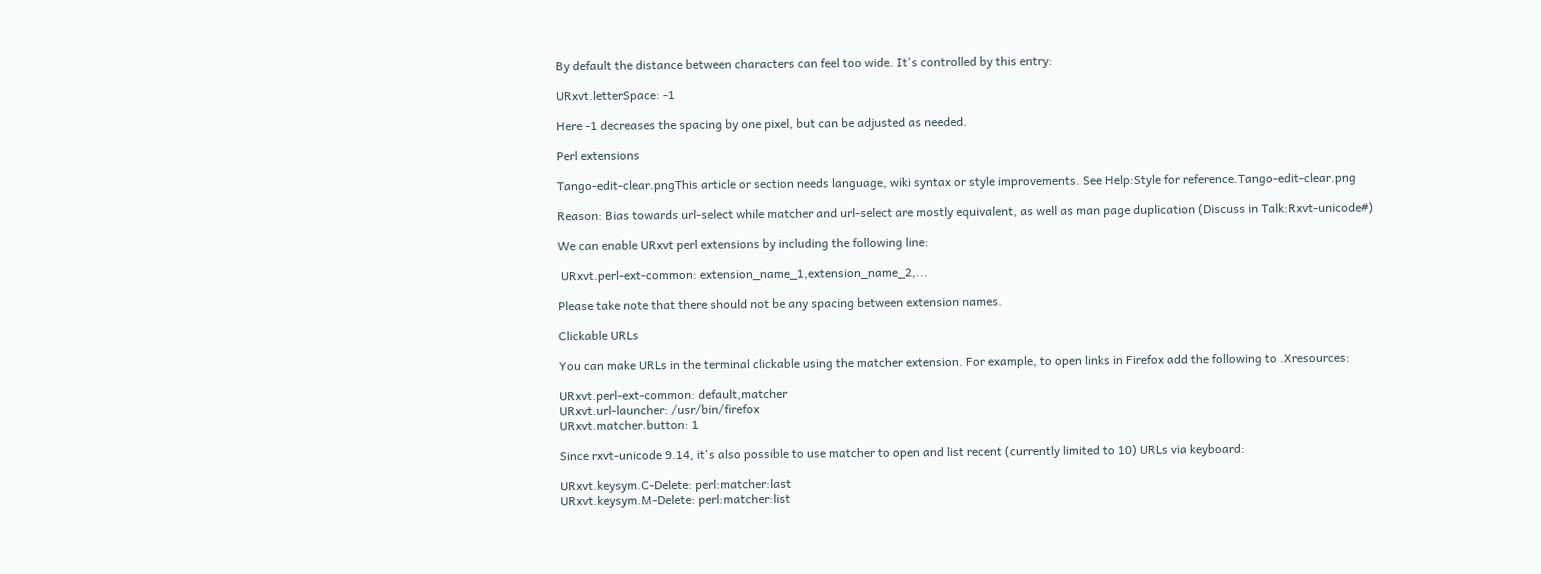By default the distance between characters can feel too wide. It's controlled by this entry:

URxvt.letterSpace: -1

Here -1 decreases the spacing by one pixel, but can be adjusted as needed.

Perl extensions

Tango-edit-clear.pngThis article or section needs language, wiki syntax or style improvements. See Help:Style for reference.Tango-edit-clear.png

Reason: Bias towards url-select while matcher and url-select are mostly equivalent, as well as man page duplication (Discuss in Talk:Rxvt-unicode#)

We can enable URxvt perl extensions by including the following line:

 URxvt.perl-ext-common: extension_name_1,extension_name_2,...

Please take note that there should not be any spacing between extension names.

Clickable URLs

You can make URLs in the terminal clickable using the matcher extension. For example, to open links in Firefox add the following to .Xresources:

URxvt.perl-ext-common: default,matcher
URxvt.url-launcher: /usr/bin/firefox
URxvt.matcher.button: 1

Since rxvt-unicode 9.14, it's also possible to use matcher to open and list recent (currently limited to 10) URLs via keyboard:

URxvt.keysym.C-Delete: perl:matcher:last
URxvt.keysym.M-Delete: perl:matcher:list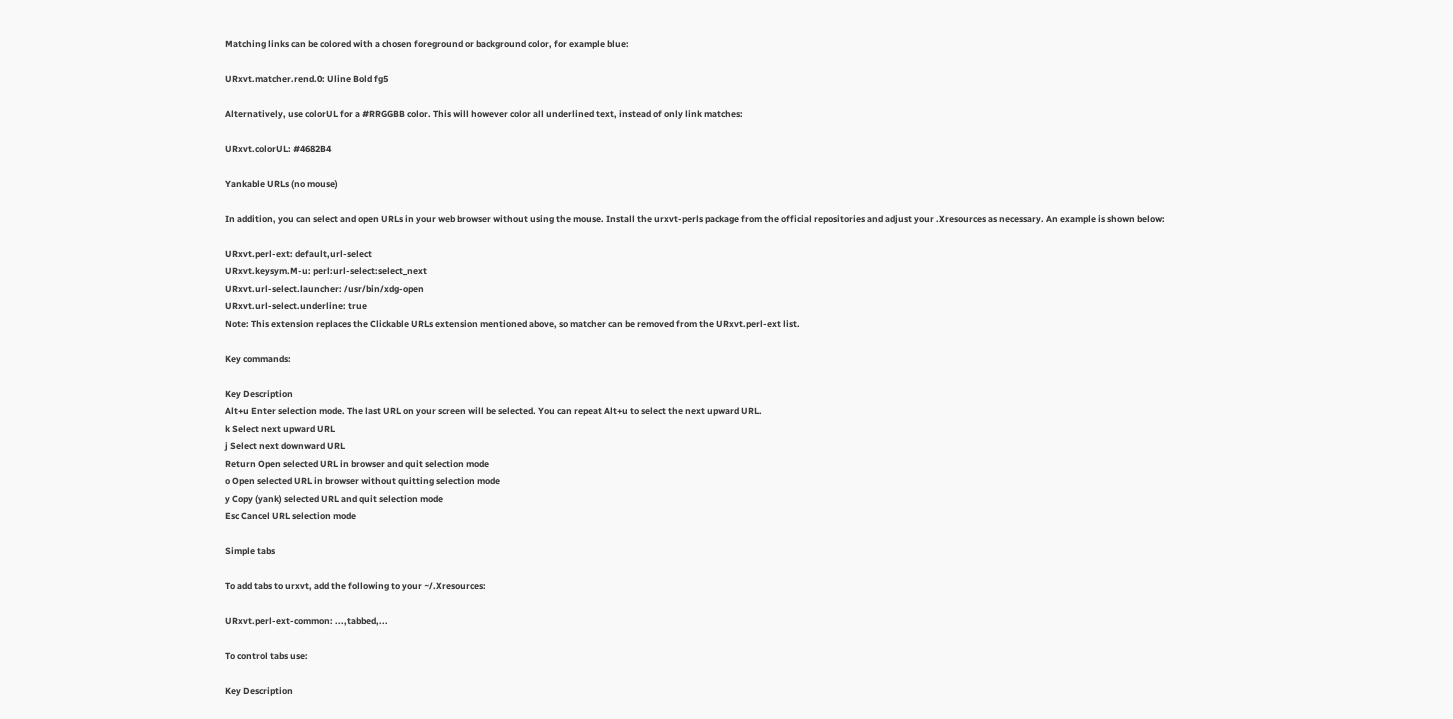Matching links can be colored with a chosen foreground or background color, for example blue:

URxvt.matcher.rend.0: Uline Bold fg5

Alternatively, use colorUL for a #RRGGBB color. This will however color all underlined text, instead of only link matches:

URxvt.colorUL: #4682B4

Yankable URLs (no mouse)

In addition, you can select and open URLs in your web browser without using the mouse. Install the urxvt-perls package from the official repositories and adjust your .Xresources as necessary. An example is shown below:

URxvt.perl-ext: default,url-select
URxvt.keysym.M-u: perl:url-select:select_next
URxvt.url-select.launcher: /usr/bin/xdg-open
URxvt.url-select.underline: true
Note: This extension replaces the Clickable URLs extension mentioned above, so matcher can be removed from the URxvt.perl-ext list.

Key commands:

Key Description
Alt+u Enter selection mode. The last URL on your screen will be selected. You can repeat Alt+u to select the next upward URL.
k Select next upward URL
j Select next downward URL
Return Open selected URL in browser and quit selection mode
o Open selected URL in browser without quitting selection mode
y Copy (yank) selected URL and quit selection mode
Esc Cancel URL selection mode

Simple tabs

To add tabs to urxvt, add the following to your ~/.Xresources:

URxvt.perl-ext-common: ...,tabbed,...

To control tabs use:

Key Description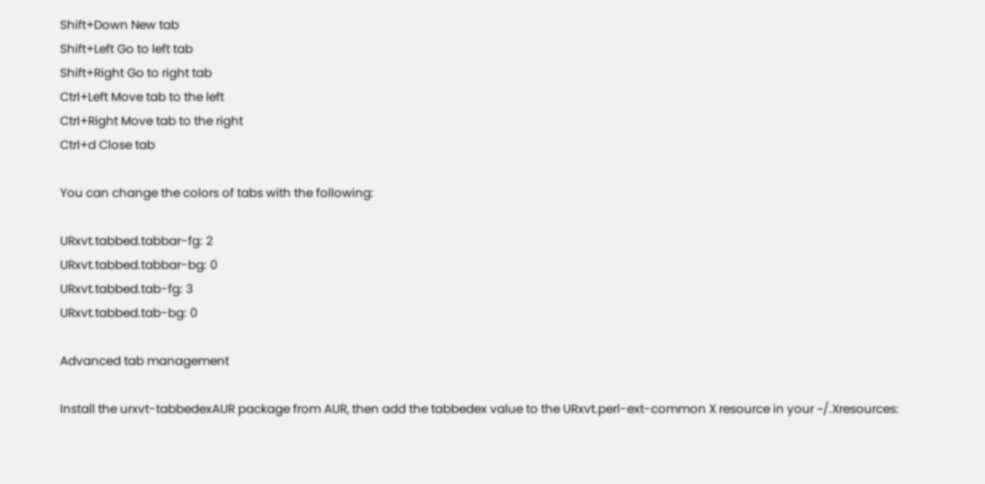Shift+Down New tab
Shift+Left Go to left tab
Shift+Right Go to right tab
Ctrl+Left Move tab to the left
Ctrl+Right Move tab to the right
Ctrl+d Close tab

You can change the colors of tabs with the following:

URxvt.tabbed.tabbar-fg: 2
URxvt.tabbed.tabbar-bg: 0
URxvt.tabbed.tab-fg: 3
URxvt.tabbed.tab-bg: 0

Advanced tab management

Install the urxvt-tabbedexAUR package from AUR, then add the tabbedex value to the URxvt.perl-ext-common X resource in your ~/.Xresources: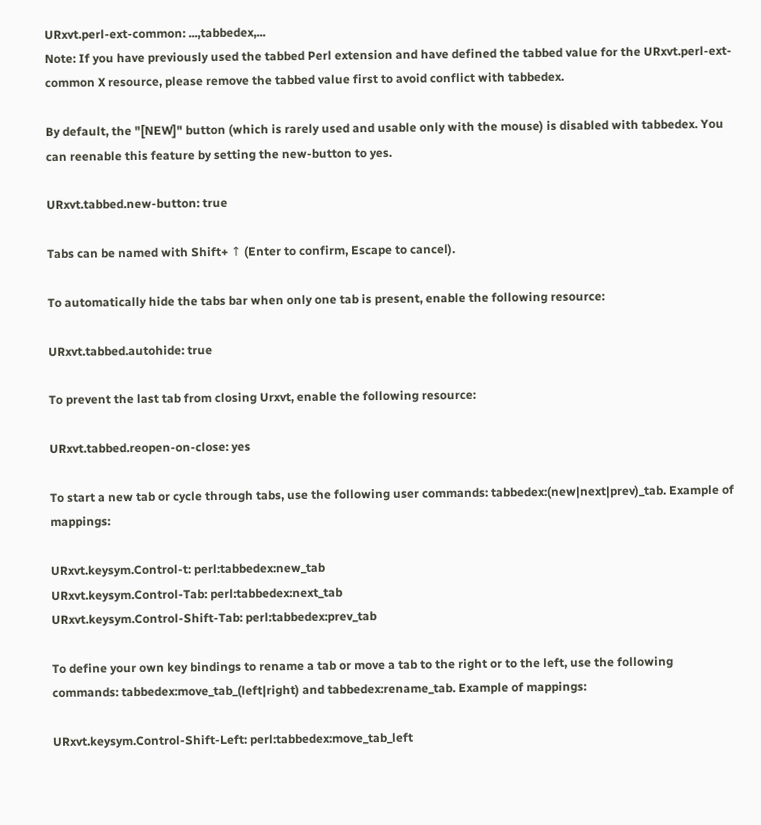URxvt.perl-ext-common: ...,tabbedex,...
Note: If you have previously used the tabbed Perl extension and have defined the tabbed value for the URxvt.perl-ext-common X resource, please remove the tabbed value first to avoid conflict with tabbedex.

By default, the "[NEW]" button (which is rarely used and usable only with the mouse) is disabled with tabbedex. You can reenable this feature by setting the new-button to yes.

URxvt.tabbed.new-button: true

Tabs can be named with Shift+ ↑ (Enter to confirm, Escape to cancel).

To automatically hide the tabs bar when only one tab is present, enable the following resource:

URxvt.tabbed.autohide: true

To prevent the last tab from closing Urxvt, enable the following resource:

URxvt.tabbed.reopen-on-close: yes

To start a new tab or cycle through tabs, use the following user commands: tabbedex:(new|next|prev)_tab. Example of mappings:

URxvt.keysym.Control-t: perl:tabbedex:new_tab
URxvt.keysym.Control-Tab: perl:tabbedex:next_tab
URxvt.keysym.Control-Shift-Tab: perl:tabbedex:prev_tab

To define your own key bindings to rename a tab or move a tab to the right or to the left, use the following commands: tabbedex:move_tab_(left|right) and tabbedex:rename_tab. Example of mappings:

URxvt.keysym.Control-Shift-Left: perl:tabbedex:move_tab_left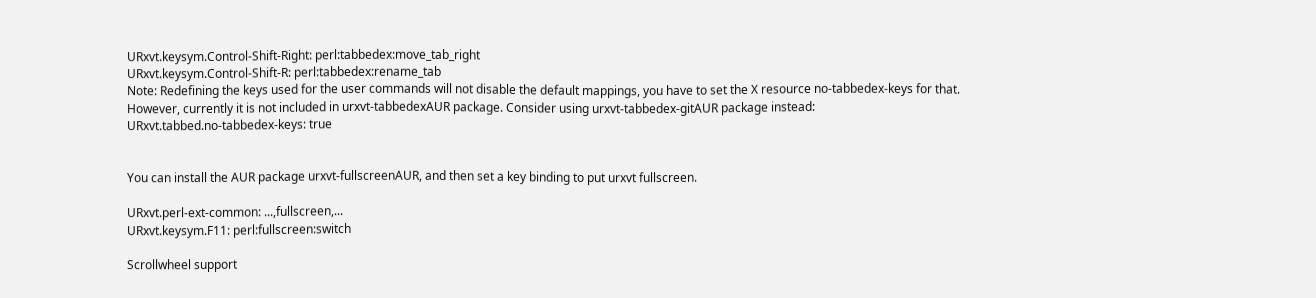URxvt.keysym.Control-Shift-Right: perl:tabbedex:move_tab_right
URxvt.keysym.Control-Shift-R: perl:tabbedex:rename_tab
Note: Redefining the keys used for the user commands will not disable the default mappings, you have to set the X resource no-tabbedex-keys for that. However, currently it is not included in urxvt-tabbedexAUR package. Consider using urxvt-tabbedex-gitAUR package instead:
URxvt.tabbed.no-tabbedex-keys: true


You can install the AUR package urxvt-fullscreenAUR, and then set a key binding to put urxvt fullscreen.

URxvt.perl-ext-common: ...,fullscreen,...
URxvt.keysym.F11: perl:fullscreen:switch

Scrollwheel support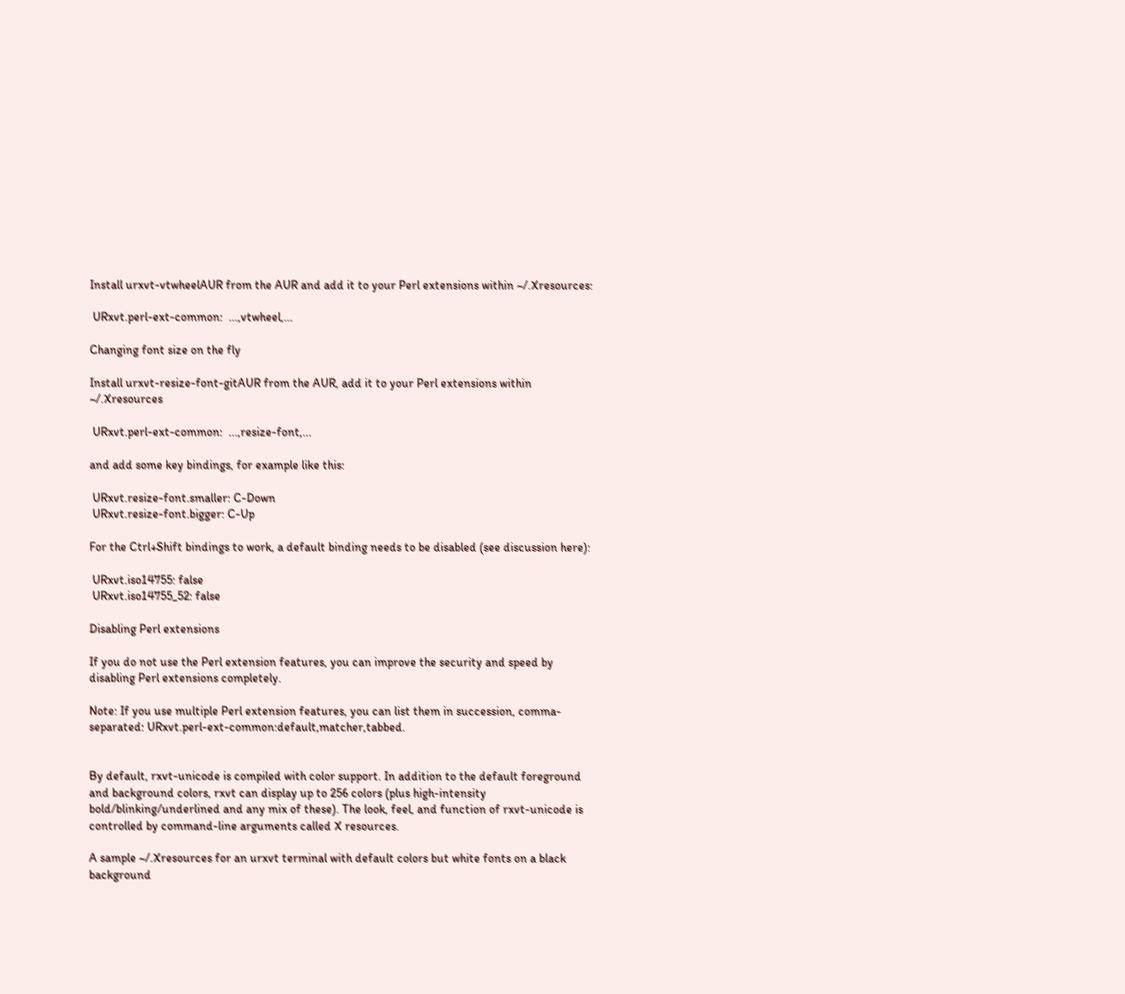Install urxvt-vtwheelAUR from the AUR and add it to your Perl extensions within ~/.Xresources:

 URxvt.perl-ext-common:  ...,vtwheel,...

Changing font size on the fly

Install urxvt-resize-font-gitAUR from the AUR, add it to your Perl extensions within ~/.Xresources

 URxvt.perl-ext-common:  ...,resize-font,...

and add some key bindings, for example like this:

 URxvt.resize-font.smaller: C-Down
 URxvt.resize-font.bigger: C-Up

For the Ctrl+Shift bindings to work, a default binding needs to be disabled (see discussion here):

 URxvt.iso14755: false
 URxvt.iso14755_52: false

Disabling Perl extensions

If you do not use the Perl extension features, you can improve the security and speed by disabling Perl extensions completely.

Note: If you use multiple Perl extension features, you can list them in succession, comma-separated: URxvt.perl-ext-common:default,matcher,tabbed.


By default, rxvt-unicode is compiled with color support. In addition to the default foreground and background colors, rxvt can display up to 256 colors (plus high-intensity bold/blinking/underlined and any mix of these). The look, feel, and function of rxvt-unicode is controlled by command-line arguments called X resources.

A sample ~/.Xresources for an urxvt terminal with default colors but white fonts on a black background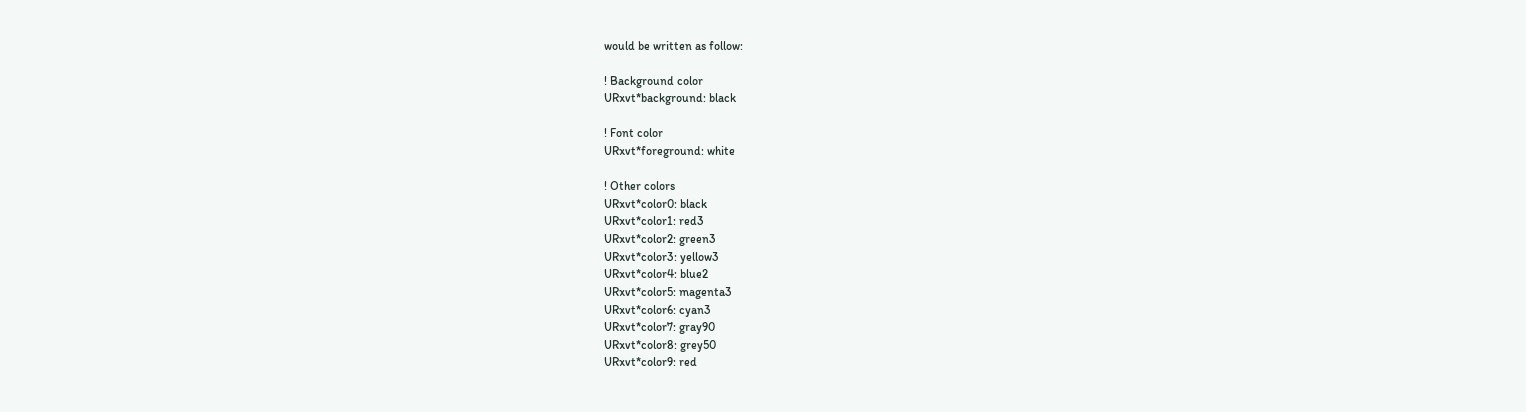would be written as follow:

! Background color
URxvt*background: black

! Font color
URxvt*foreground: white

! Other colors
URxvt*color0: black
URxvt*color1: red3
URxvt*color2: green3
URxvt*color3: yellow3
URxvt*color4: blue2
URxvt*color5: magenta3
URxvt*color6: cyan3
URxvt*color7: gray90
URxvt*color8: grey50
URxvt*color9: red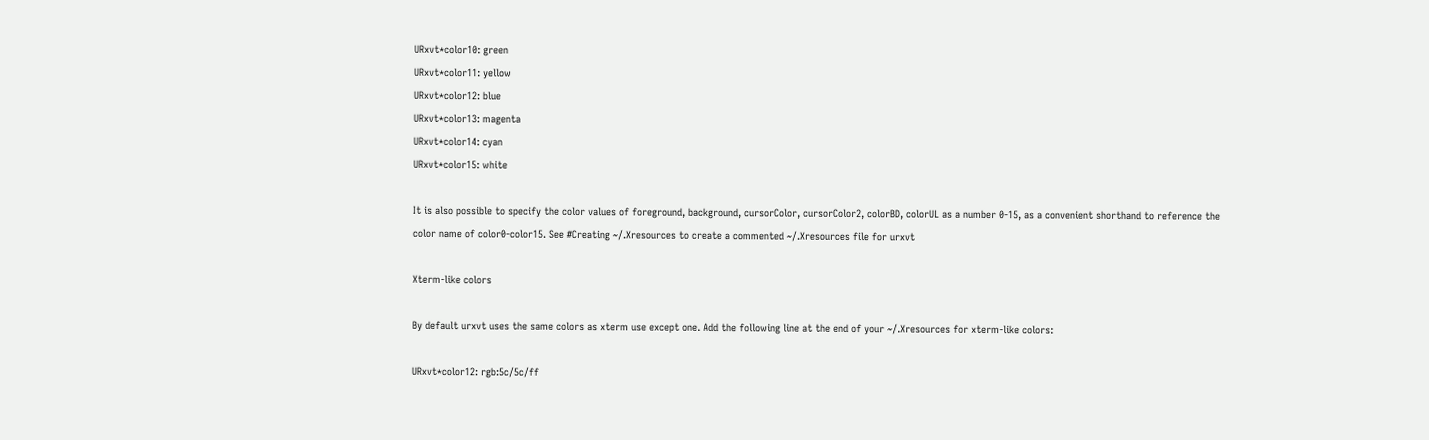URxvt*color10: green
URxvt*color11: yellow
URxvt*color12: blue
URxvt*color13: magenta
URxvt*color14: cyan
URxvt*color15: white

It is also possible to specify the color values of foreground, background, cursorColor, cursorColor2, colorBD, colorUL as a number 0-15, as a convenient shorthand to reference the color name of color0-color15. See #Creating ~/.Xresources to create a commented ~/.Xresources file for urxvt

Xterm-like colors

By default urxvt uses the same colors as xterm use except one. Add the following line at the end of your ~/.Xresources for xterm-like colors:

URxvt*color12: rgb:5c/5c/ff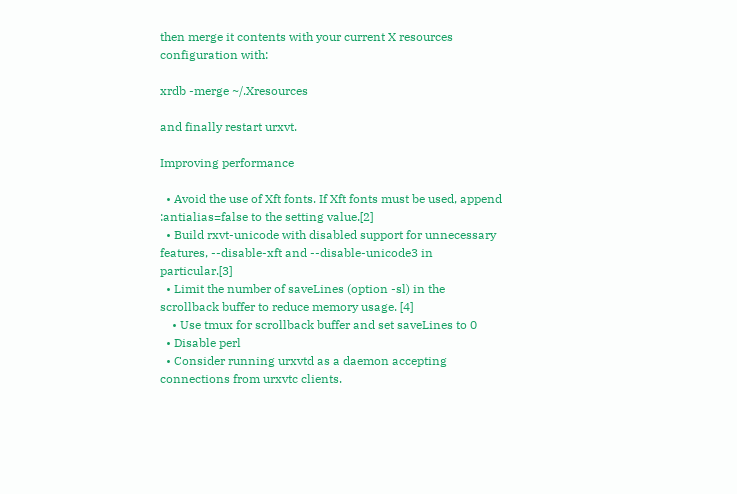then merge it contents with your current X resources configuration with:

xrdb -merge ~/.Xresources

and finally restart urxvt.

Improving performance

  • Avoid the use of Xft fonts. If Xft fonts must be used, append :antialias=false to the setting value.[2]
  • Build rxvt-unicode with disabled support for unnecessary features, --disable-xft and --disable-unicode3 in particular.[3]
  • Limit the number of saveLines (option -sl) in the scrollback buffer to reduce memory usage. [4]
    • Use tmux for scrollback buffer and set saveLines to 0
  • Disable perl
  • Consider running urxvtd as a daemon accepting connections from urxvtc clients.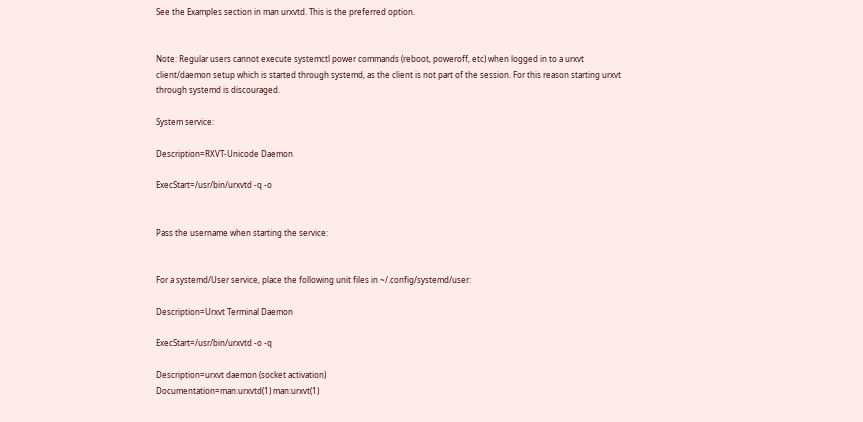See the Examples section in man urxvtd. This is the preferred option.


Note: Regular users cannot execute systemctl power commands (reboot, poweroff, etc) when logged in to a urxvt client/daemon setup which is started through systemd, as the client is not part of the session. For this reason starting urxvt through systemd is discouraged.

System service:

Description=RXVT-Unicode Daemon

ExecStart=/usr/bin/urxvtd -q -o


Pass the username when starting the service:


For a systemd/User service, place the following unit files in ~/.config/systemd/user:

Description=Urxvt Terminal Daemon

ExecStart=/usr/bin/urxvtd -o -q

Description=urxvt daemon (socket activation)
Documentation=man:urxvtd(1) man:urxvt(1)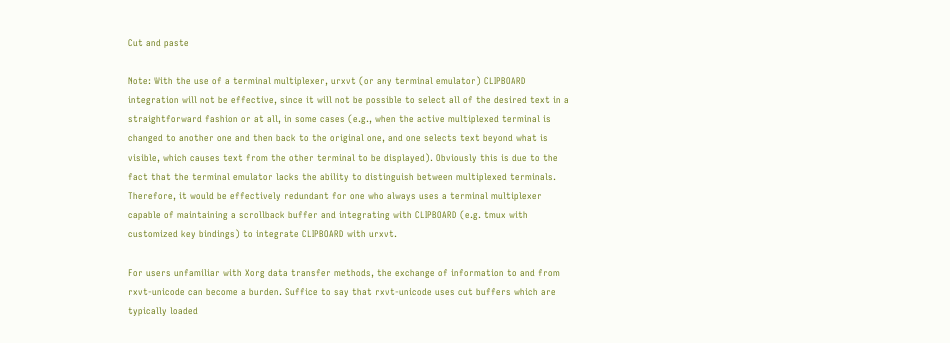Cut and paste

Note: With the use of a terminal multiplexer, urxvt (or any terminal emulator) CLIPBOARD integration will not be effective, since it will not be possible to select all of the desired text in a straightforward fashion or at all, in some cases (e.g., when the active multiplexed terminal is changed to another one and then back to the original one, and one selects text beyond what is visible, which causes text from the other terminal to be displayed). Obviously this is due to the fact that the terminal emulator lacks the ability to distinguish between multiplexed terminals. Therefore, it would be effectively redundant for one who always uses a terminal multiplexer capable of maintaining a scrollback buffer and integrating with CLIPBOARD (e.g. tmux with customized key bindings) to integrate CLIPBOARD with urxvt.

For users unfamiliar with Xorg data transfer methods, the exchange of information to and from rxvt-unicode can become a burden. Suffice to say that rxvt-unicode uses cut buffers which are typically loaded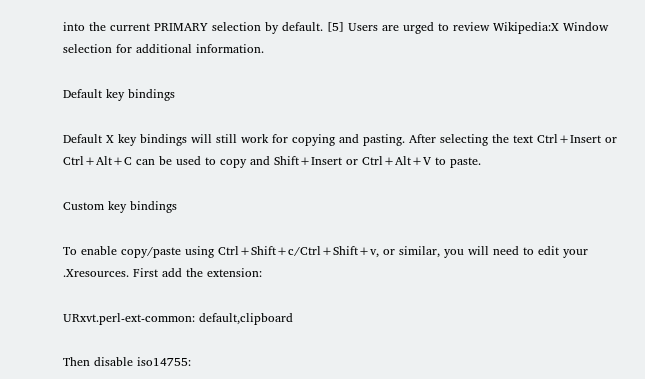into the current PRIMARY selection by default. [5] Users are urged to review Wikipedia:X Window selection for additional information.

Default key bindings

Default X key bindings will still work for copying and pasting. After selecting the text Ctrl+Insert or Ctrl+Alt+C can be used to copy and Shift+Insert or Ctrl+Alt+V to paste.

Custom key bindings

To enable copy/paste using Ctrl+Shift+c/Ctrl+Shift+v, or similar, you will need to edit your .Xresources. First add the extension:

URxvt.perl-ext-common: default,clipboard

Then disable iso14755: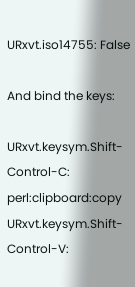URxvt.iso14755: False

And bind the keys:

URxvt.keysym.Shift-Control-C: perl:clipboard:copy
URxvt.keysym.Shift-Control-V: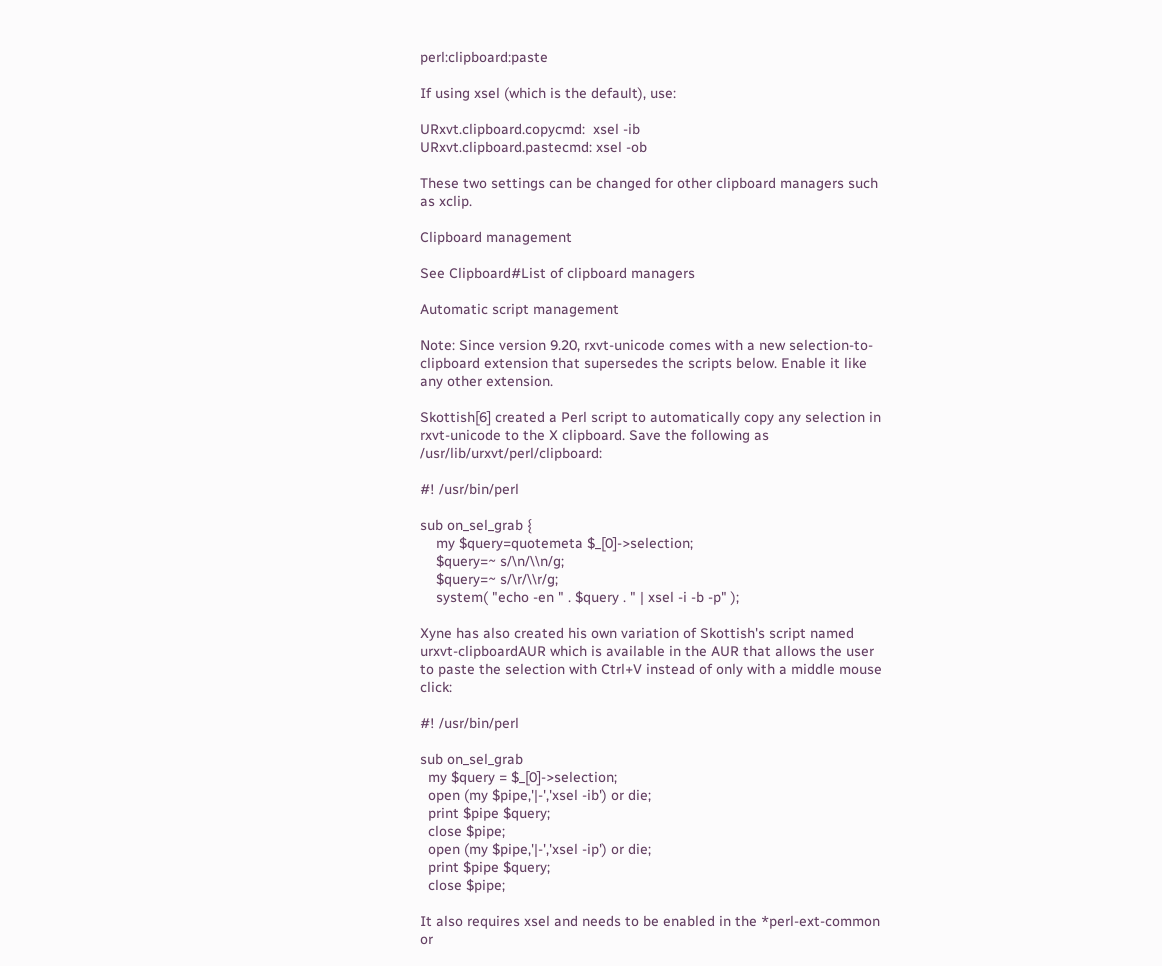perl:clipboard:paste

If using xsel (which is the default), use:

URxvt.clipboard.copycmd:  xsel -ib
URxvt.clipboard.pastecmd: xsel -ob

These two settings can be changed for other clipboard managers such as xclip.

Clipboard management

See Clipboard#List of clipboard managers

Automatic script management

Note: Since version 9.20, rxvt-unicode comes with a new selection-to-clipboard extension that supersedes the scripts below. Enable it like any other extension.

Skottish[6] created a Perl script to automatically copy any selection in rxvt-unicode to the X clipboard. Save the following as /usr/lib/urxvt/perl/clipboard:

#! /usr/bin/perl

sub on_sel_grab {
    my $query=quotemeta $_[0]->selection;
    $query=~ s/\n/\\n/g;
    $query=~ s/\r/\\r/g;
    system( "echo -en " . $query . " | xsel -i -b -p" );

Xyne has also created his own variation of Skottish's script named urxvt-clipboardAUR which is available in the AUR that allows the user to paste the selection with Ctrl+V instead of only with a middle mouse click:

#! /usr/bin/perl

sub on_sel_grab
  my $query = $_[0]->selection;
  open (my $pipe,'|-','xsel -ib') or die;
  print $pipe $query;
  close $pipe;
  open (my $pipe,'|-','xsel -ip') or die;
  print $pipe $query;
  close $pipe;

It also requires xsel and needs to be enabled in the *perl-ext-common or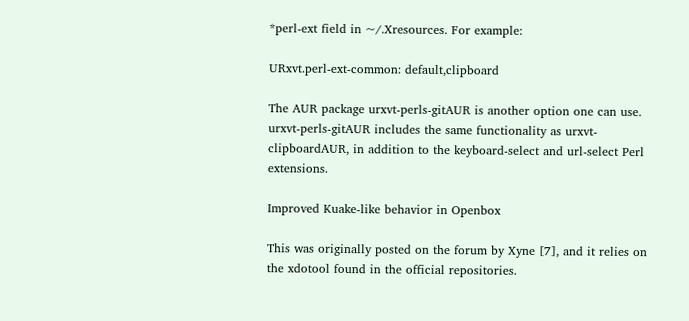*perl-ext field in ~/.Xresources. For example:

URxvt.perl-ext-common: default,clipboard

The AUR package urxvt-perls-gitAUR is another option one can use. urxvt-perls-gitAUR includes the same functionality as urxvt-clipboardAUR, in addition to the keyboard-select and url-select Perl extensions.

Improved Kuake-like behavior in Openbox

This was originally posted on the forum by Xyne [7], and it relies on the xdotool found in the official repositories.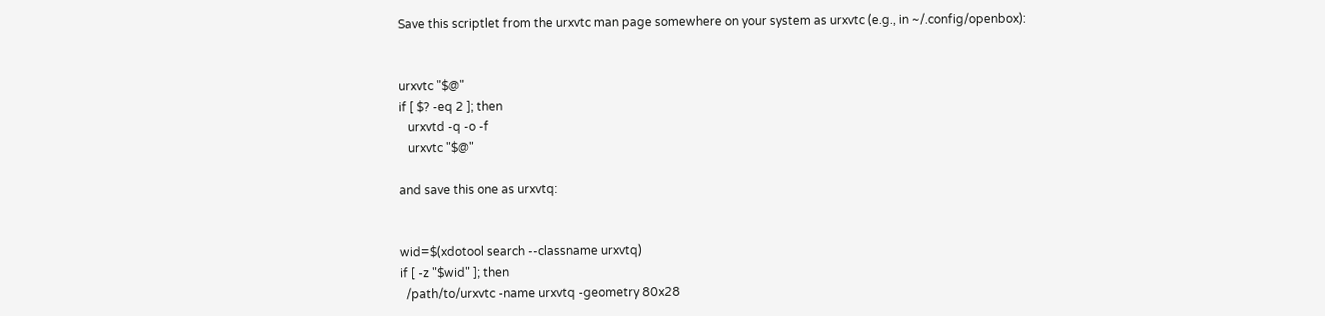Save this scriptlet from the urxvtc man page somewhere on your system as urxvtc (e.g., in ~/.config/openbox):


urxvtc "$@"
if [ $? -eq 2 ]; then
   urxvtd -q -o -f
   urxvtc "$@"

and save this one as urxvtq:


wid=$(xdotool search --classname urxvtq)
if [ -z "$wid" ]; then
  /path/to/urxvtc -name urxvtq -geometry 80x28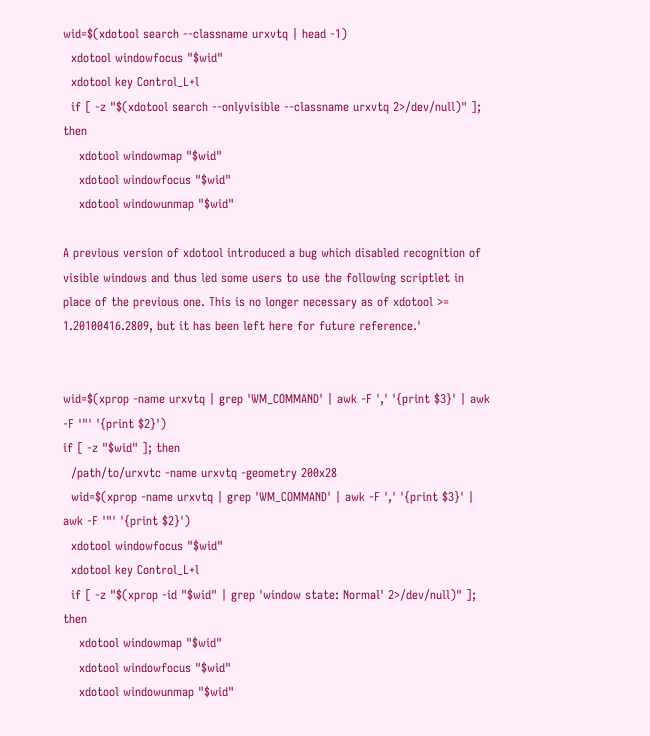wid=$(xdotool search --classname urxvtq | head -1)
  xdotool windowfocus "$wid"
  xdotool key Control_L+l
  if [ -z "$(xdotool search --onlyvisible --classname urxvtq 2>/dev/null)" ]; then
    xdotool windowmap "$wid"
    xdotool windowfocus "$wid"
    xdotool windowunmap "$wid"

A previous version of xdotool introduced a bug which disabled recognition of visible windows and thus led some users to use the following scriptlet in place of the previous one. This is no longer necessary as of xdotool >= 1.20100416.2809, but it has been left here for future reference.'


wid=$(xprop -name urxvtq | grep 'WM_COMMAND' | awk -F ',' '{print $3}' | awk -F '"' '{print $2}')
if [ -z "$wid" ]; then
  /path/to/urxvtc -name urxvtq -geometry 200x28
  wid=$(xprop -name urxvtq | grep 'WM_COMMAND' | awk -F ',' '{print $3}' | awk -F '"' '{print $2}')
  xdotool windowfocus "$wid"
  xdotool key Control_L+l
  if [ -z "$(xprop -id "$wid" | grep 'window state: Normal' 2>/dev/null)" ]; then
    xdotool windowmap "$wid"
    xdotool windowfocus "$wid"
    xdotool windowunmap "$wid"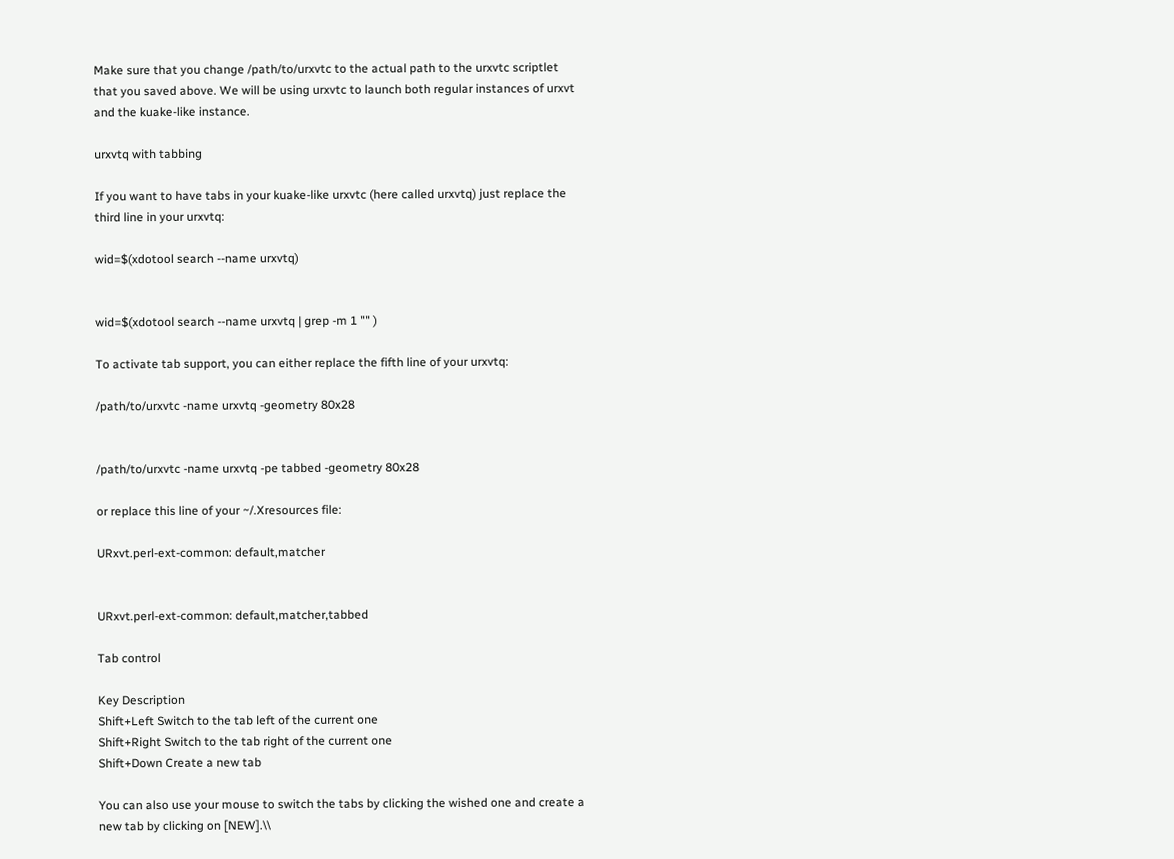Make sure that you change /path/to/urxvtc to the actual path to the urxvtc scriptlet that you saved above. We will be using urxvtc to launch both regular instances of urxvt and the kuake-like instance.

urxvtq with tabbing

If you want to have tabs in your kuake-like urxvtc (here called urxvtq) just replace the third line in your urxvtq:

wid=$(xdotool search --name urxvtq)


wid=$(xdotool search --name urxvtq | grep -m 1 "" )

To activate tab support, you can either replace the fifth line of your urxvtq:

/path/to/urxvtc -name urxvtq -geometry 80x28


/path/to/urxvtc -name urxvtq -pe tabbed -geometry 80x28

or replace this line of your ~/.Xresources file:

URxvt.perl-ext-common: default,matcher


URxvt.perl-ext-common: default,matcher,tabbed

Tab control

Key Description
Shift+Left Switch to the tab left of the current one
Shift+Right Switch to the tab right of the current one
Shift+Down Create a new tab

You can also use your mouse to switch the tabs by clicking the wished one and create a new tab by clicking on [NEW].\\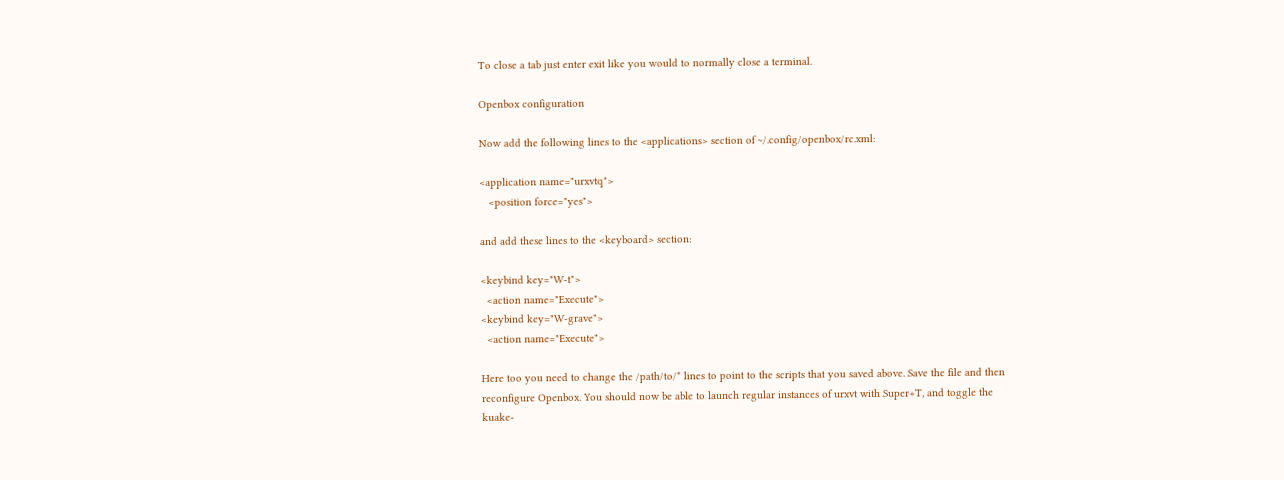To close a tab just enter exit like you would to normally close a terminal.

Openbox configuration

Now add the following lines to the <applications> section of ~/.config/openbox/rc.xml:

<application name="urxvtq">
   <position force="yes">

and add these lines to the <keyboard> section:

<keybind key="W-t">
  <action name="Execute">
<keybind key="W-grave">
  <action name="Execute">

Here too you need to change the /path/to/* lines to point to the scripts that you saved above. Save the file and then reconfigure Openbox. You should now be able to launch regular instances of urxvt with Super+T, and toggle the kuake-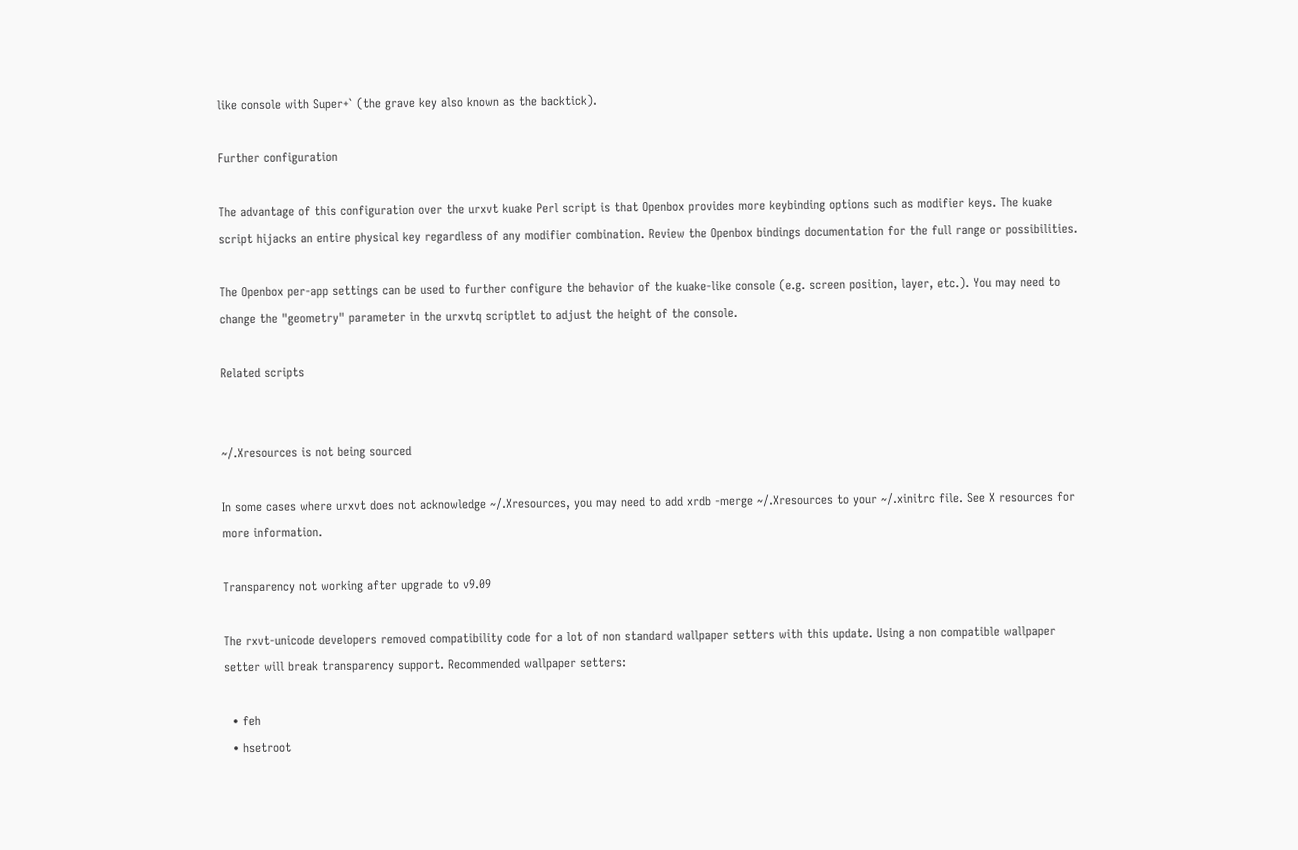like console with Super+` (the grave key also known as the backtick).

Further configuration

The advantage of this configuration over the urxvt kuake Perl script is that Openbox provides more keybinding options such as modifier keys. The kuake script hijacks an entire physical key regardless of any modifier combination. Review the Openbox bindings documentation for the full range or possibilities.

The Openbox per-app settings can be used to further configure the behavior of the kuake-like console (e.g. screen position, layer, etc.). You may need to change the "geometry" parameter in the urxvtq scriptlet to adjust the height of the console.

Related scripts


~/.Xresources is not being sourced

In some cases where urxvt does not acknowledge ~/.Xresources, you may need to add xrdb -merge ~/.Xresources to your ~/.xinitrc file. See X resources for more information.

Transparency not working after upgrade to v9.09

The rxvt-unicode developers removed compatibility code for a lot of non standard wallpaper setters with this update. Using a non compatible wallpaper setter will break transparency support. Recommended wallpaper setters:

  • feh
  • hsetroot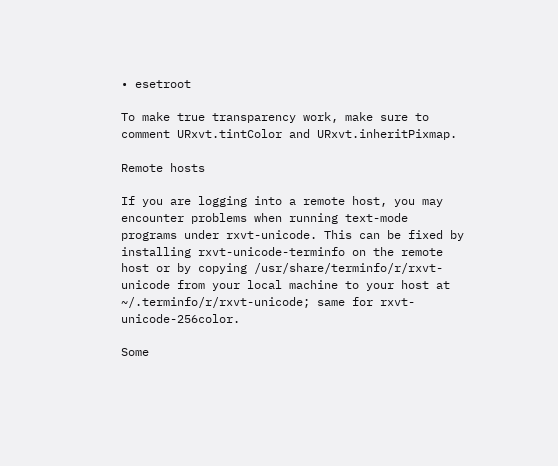• esetroot

To make true transparency work, make sure to comment URxvt.tintColor and URxvt.inheritPixmap.

Remote hosts

If you are logging into a remote host, you may encounter problems when running text-mode programs under rxvt-unicode. This can be fixed by installing rxvt-unicode-terminfo on the remote host or by copying /usr/share/terminfo/r/rxvt-unicode from your local machine to your host at ~/.terminfo/r/rxvt-unicode; same for rxvt-unicode-256color.

Some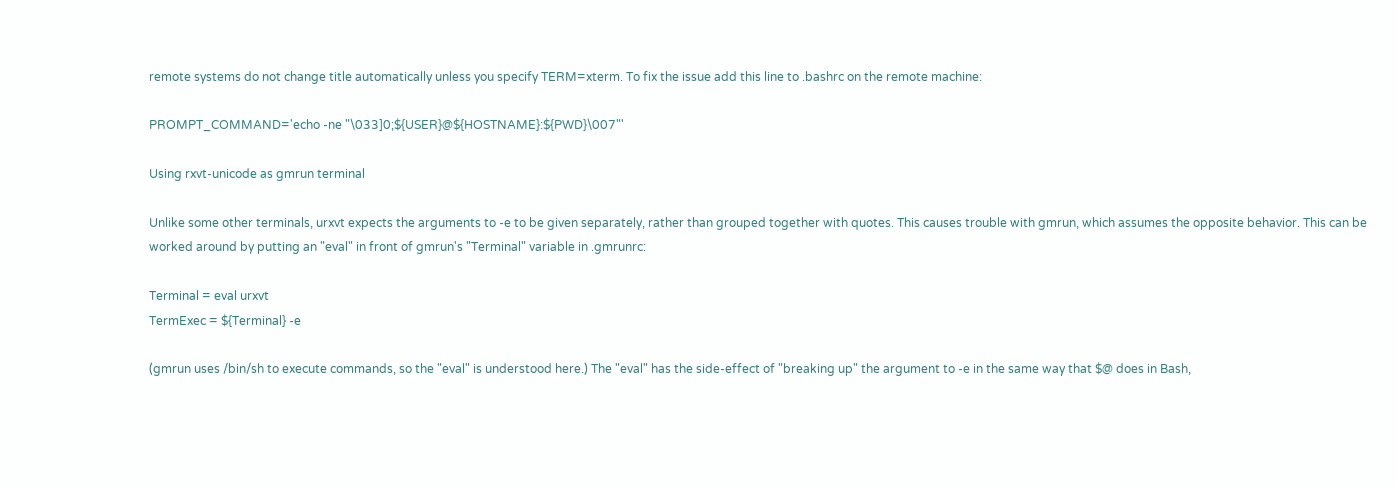remote systems do not change title automatically unless you specify TERM=xterm. To fix the issue add this line to .bashrc on the remote machine:

PROMPT_COMMAND='echo -ne "\033]0;${USER}@${HOSTNAME}:${PWD}\007"'

Using rxvt-unicode as gmrun terminal

Unlike some other terminals, urxvt expects the arguments to -e to be given separately, rather than grouped together with quotes. This causes trouble with gmrun, which assumes the opposite behavior. This can be worked around by putting an "eval" in front of gmrun's "Terminal" variable in .gmrunrc:

Terminal = eval urxvt
TermExec = ${Terminal} -e

(gmrun uses /bin/sh to execute commands, so the "eval" is understood here.) The "eval" has the side-effect of "breaking up" the argument to -e in the same way that $@ does in Bash,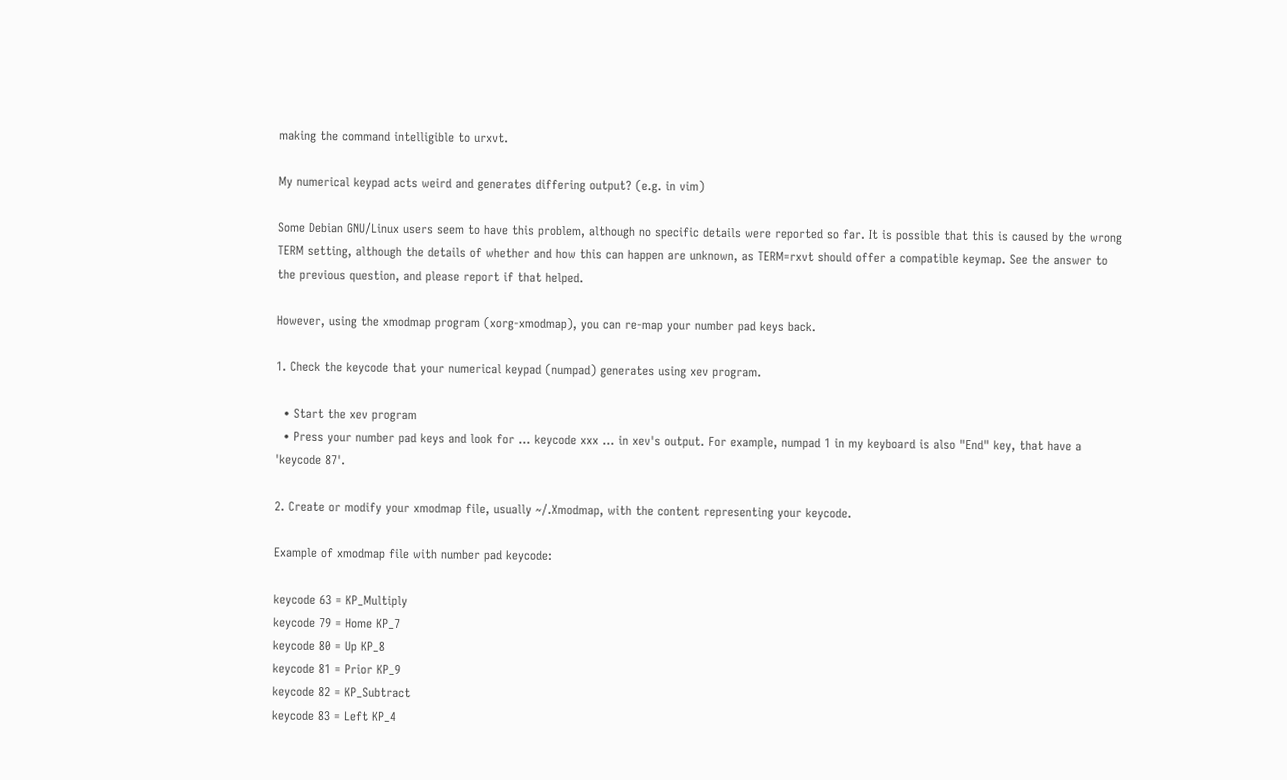making the command intelligible to urxvt.

My numerical keypad acts weird and generates differing output? (e.g. in vim)

Some Debian GNU/Linux users seem to have this problem, although no specific details were reported so far. It is possible that this is caused by the wrong TERM setting, although the details of whether and how this can happen are unknown, as TERM=rxvt should offer a compatible keymap. See the answer to the previous question, and please report if that helped.

However, using the xmodmap program (xorg-xmodmap), you can re-map your number pad keys back.

1. Check the keycode that your numerical keypad (numpad) generates using xev program.

  • Start the xev program
  • Press your number pad keys and look for ... keycode xxx ... in xev's output. For example, numpad 1 in my keyboard is also "End" key, that have a 'keycode 87'.

2. Create or modify your xmodmap file, usually ~/.Xmodmap, with the content representing your keycode.

Example of xmodmap file with number pad keycode:

keycode 63 = KP_Multiply
keycode 79 = Home KP_7
keycode 80 = Up KP_8
keycode 81 = Prior KP_9
keycode 82 = KP_Subtract
keycode 83 = Left KP_4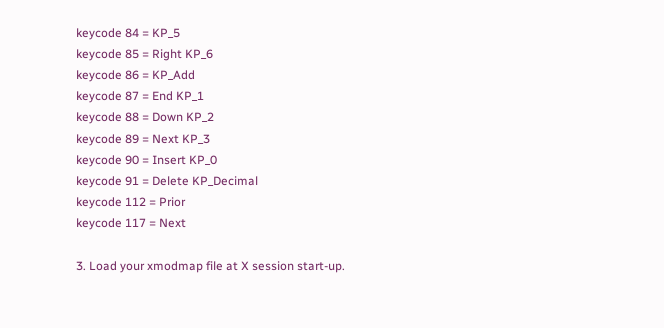keycode 84 = KP_5
keycode 85 = Right KP_6
keycode 86 = KP_Add
keycode 87 = End KP_1
keycode 88 = Down KP_2
keycode 89 = Next KP_3
keycode 90 = Insert KP_0
keycode 91 = Delete KP_Decimal
keycode 112 = Prior
keycode 117 = Next

3. Load your xmodmap file at X session start-up.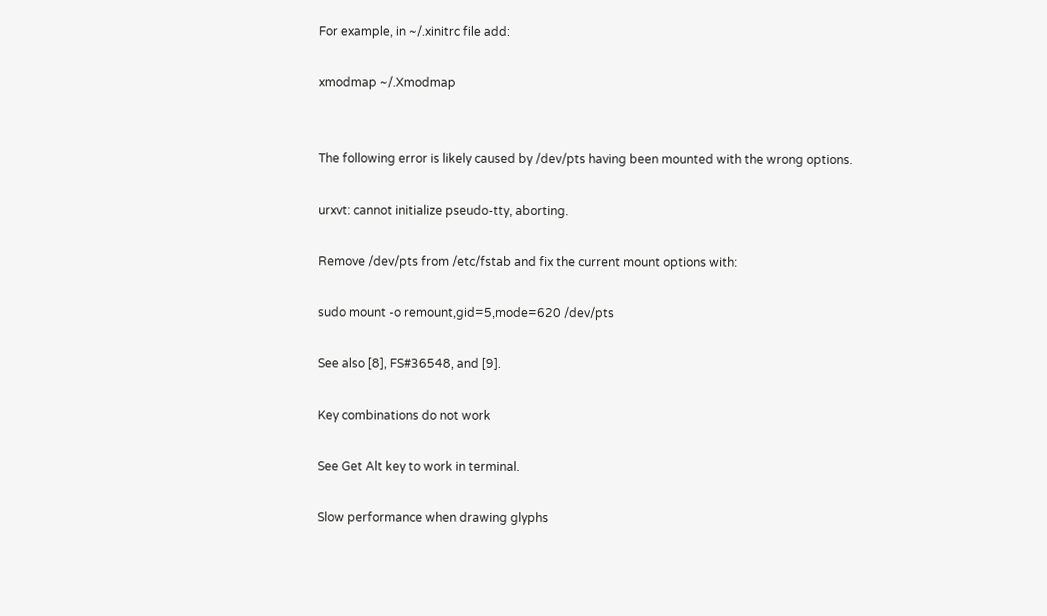For example, in ~/.xinitrc file add:

xmodmap ~/.Xmodmap


The following error is likely caused by /dev/pts having been mounted with the wrong options.

urxvt: cannot initialize pseudo-tty, aborting.

Remove /dev/pts from /etc/fstab and fix the current mount options with:

sudo mount -o remount,gid=5,mode=620 /dev/pts

See also [8], FS#36548, and [9].

Key combinations do not work

See Get Alt key to work in terminal.

Slow performance when drawing glyphs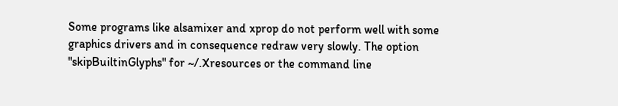Some programs like alsamixer and xprop do not perform well with some graphics drivers and in consequence redraw very slowly. The option "skipBuiltinGlyphs" for ~/.Xresources or the command line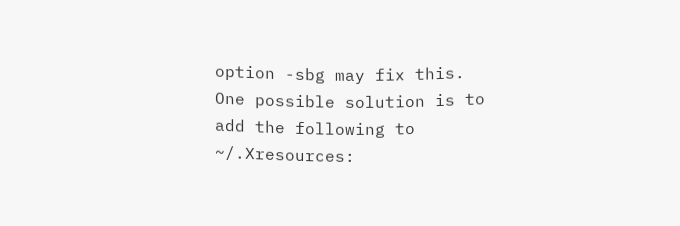option -sbg may fix this. One possible solution is to add the following to ~/.Xresources: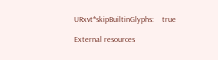URxvt*skipBuiltinGlyphs:    true

External resources